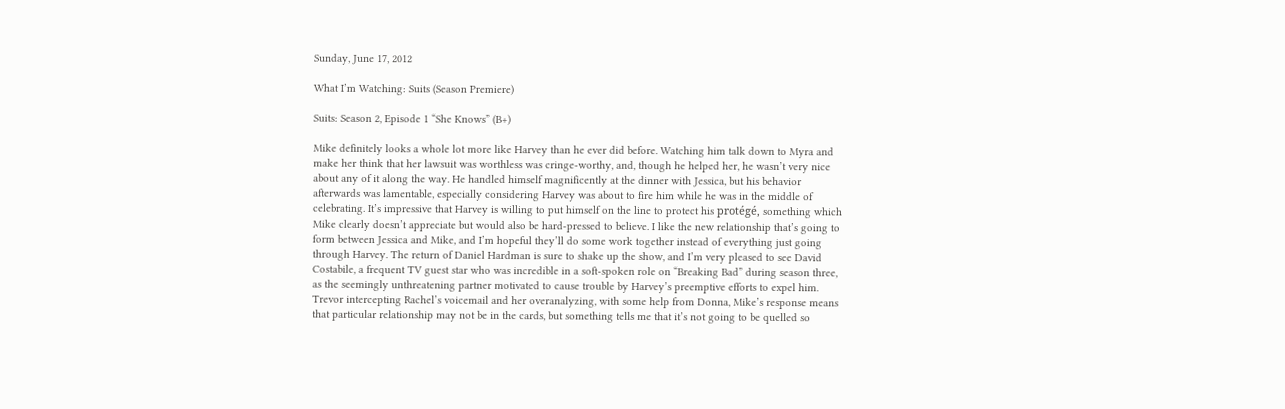Sunday, June 17, 2012

What I’m Watching: Suits (Season Premiere)

Suits: Season 2, Episode 1 “She Knows” (B+)

Mike definitely looks a whole lot more like Harvey than he ever did before. Watching him talk down to Myra and make her think that her lawsuit was worthless was cringe-worthy, and, though he helped her, he wasn’t very nice about any of it along the way. He handled himself magnificently at the dinner with Jessica, but his behavior afterwards was lamentable, especially considering Harvey was about to fire him while he was in the middle of celebrating. It’s impressive that Harvey is willing to put himself on the line to protect his protégé, something which Mike clearly doesn’t appreciate but would also be hard-pressed to believe. I like the new relationship that’s going to form between Jessica and Mike, and I’m hopeful they’ll do some work together instead of everything just going through Harvey. The return of Daniel Hardman is sure to shake up the show, and I’m very pleased to see David Costabile, a frequent TV guest star who was incredible in a soft-spoken role on “Breaking Bad” during season three, as the seemingly unthreatening partner motivated to cause trouble by Harvey’s preemptive efforts to expel him. Trevor intercepting Rachel’s voicemail and her overanalyzing, with some help from Donna, Mike’s response means that particular relationship may not be in the cards, but something tells me that it’s not going to be quelled so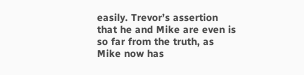easily. Trevor’s assertion that he and Mike are even is so far from the truth, as Mike now has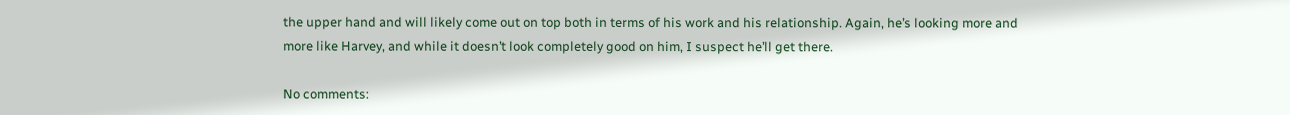the upper hand and will likely come out on top both in terms of his work and his relationship. Again, he’s looking more and more like Harvey, and while it doesn’t look completely good on him, I suspect he’ll get there.

No comments: